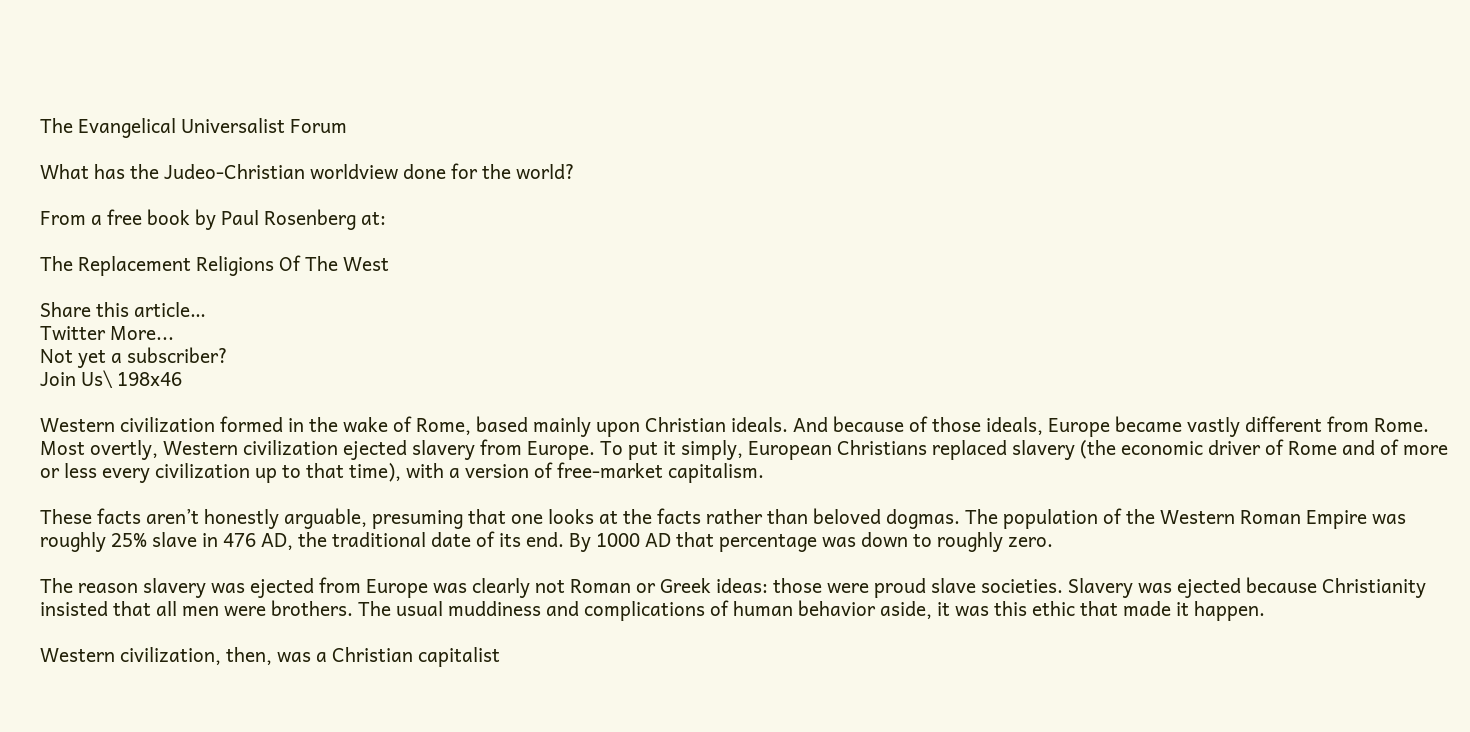The Evangelical Universalist Forum

What has the Judeo-Christian worldview done for the world?

From a free book by Paul Rosenberg at:

The Replacement Religions Of The West

Share this article…
Twitter More...
Not yet a subscriber?
Join Us\ 198x46

Western civilization formed in the wake of Rome, based mainly upon Christian ideals. And because of those ideals, Europe became vastly different from Rome. Most overtly, Western civilization ejected slavery from Europe. To put it simply, European Christians replaced slavery (the economic driver of Rome and of more or less every civilization up to that time), with a version of free-market capitalism.

These facts aren’t honestly arguable, presuming that one looks at the facts rather than beloved dogmas. The population of the Western Roman Empire was roughly 25% slave in 476 AD, the traditional date of its end. By 1000 AD that percentage was down to roughly zero.

The reason slavery was ejected from Europe was clearly not Roman or Greek ideas: those were proud slave societies. Slavery was ejected because Christianity insisted that all men were brothers. The usual muddiness and complications of human behavior aside, it was this ethic that made it happen.

Western civilization, then, was a Christian capitalist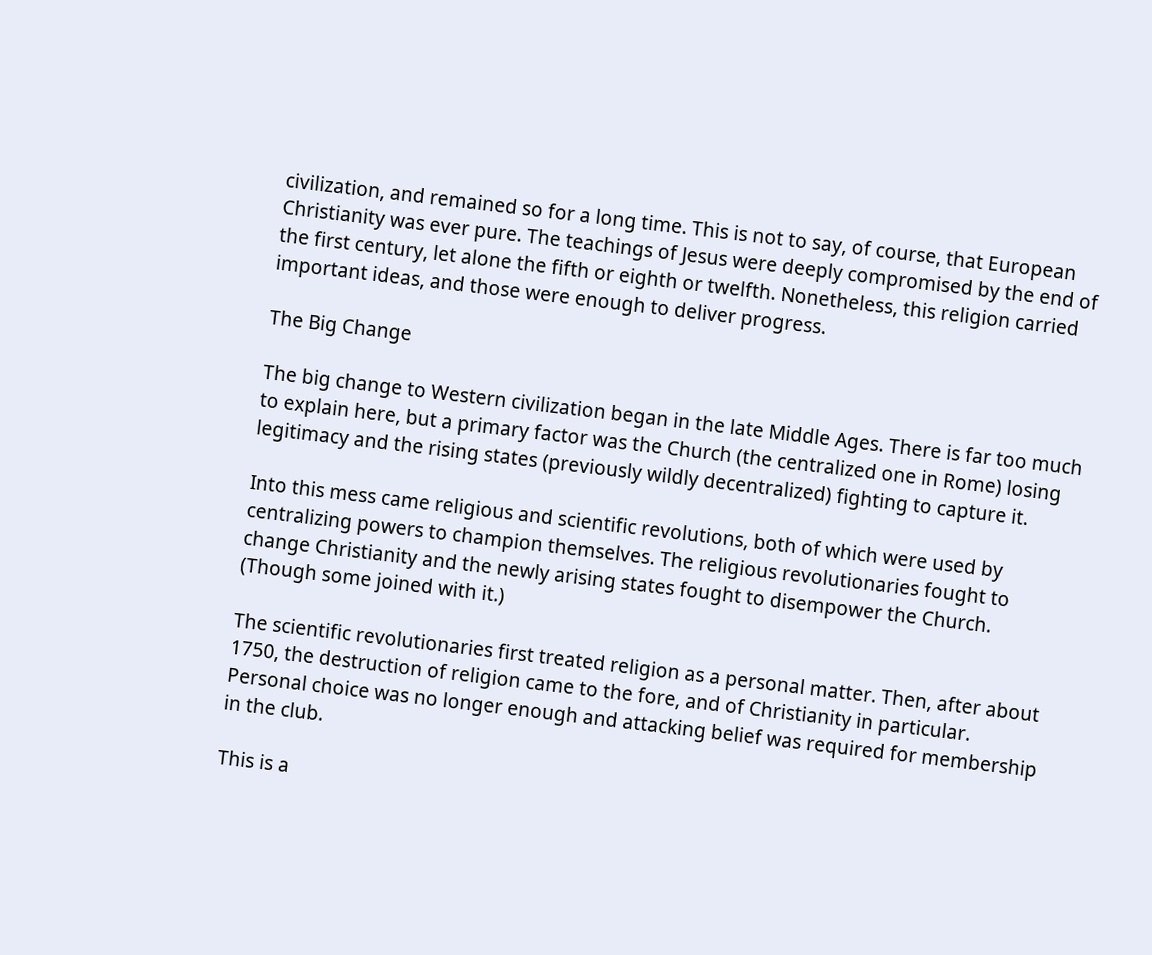civilization, and remained so for a long time. This is not to say, of course, that European Christianity was ever pure. The teachings of Jesus were deeply compromised by the end of the first century, let alone the fifth or eighth or twelfth. Nonetheless, this religion carried important ideas, and those were enough to deliver progress.

The Big Change

The big change to Western civilization began in the late Middle Ages. There is far too much to explain here, but a primary factor was the Church (the centralized one in Rome) losing legitimacy and the rising states (previously wildly decentralized) fighting to capture it.

Into this mess came religious and scientific revolutions, both of which were used by centralizing powers to champion themselves. The religious revolutionaries fought to change Christianity and the newly arising states fought to disempower the Church. (Though some joined with it.)

The scientific revolutionaries first treated religion as a personal matter. Then, after about 1750, the destruction of religion came to the fore, and of Christianity in particular. Personal choice was no longer enough and attacking belief was required for membership in the club.

This is a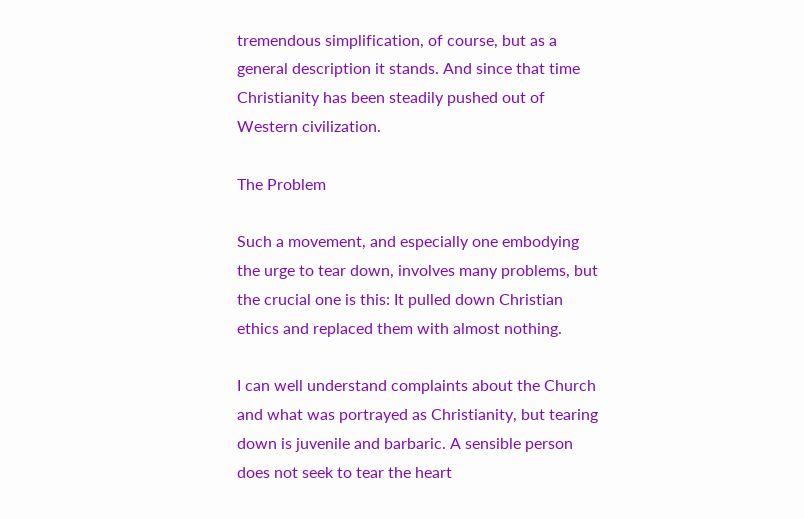tremendous simplification, of course, but as a general description it stands. And since that time Christianity has been steadily pushed out of Western civilization.

The Problem

Such a movement, and especially one embodying the urge to tear down, involves many problems, but the crucial one is this: It pulled down Christian ethics and replaced them with almost nothing.

I can well understand complaints about the Church and what was portrayed as Christianity, but tearing down is juvenile and barbaric. A sensible person does not seek to tear the heart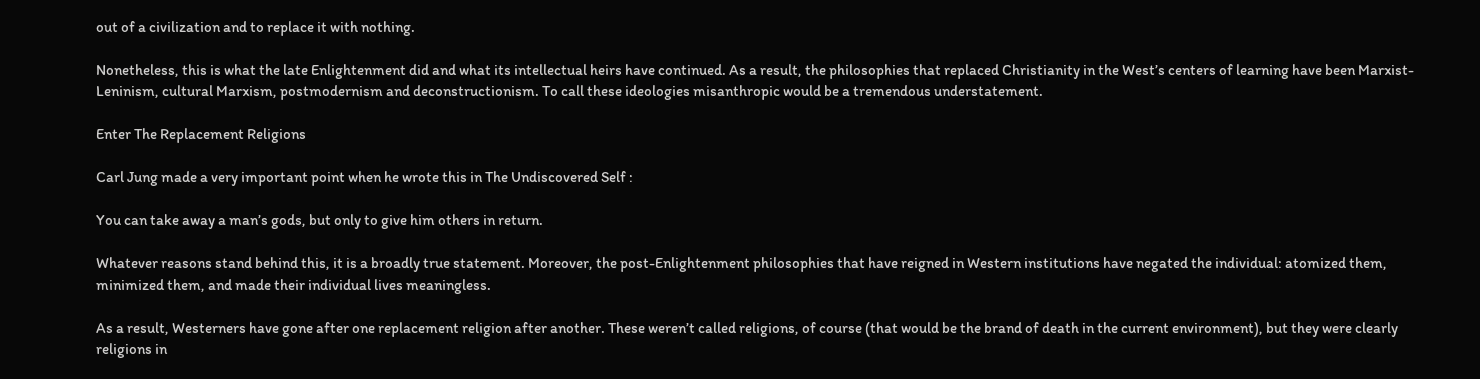out of a civilization and to replace it with nothing.

Nonetheless, this is what the late Enlightenment did and what its intellectual heirs have continued. As a result, the philosophies that replaced Christianity in the West’s centers of learning have been Marxist-Leninism, cultural Marxism, postmodernism and deconstructionism. To call these ideologies misanthropic would be a tremendous understatement.

Enter The Replacement Religions

Carl Jung made a very important point when he wrote this in The Undiscovered Self :

You can take away a man’s gods, but only to give him others in return.

Whatever reasons stand behind this, it is a broadly true statement. Moreover, the post-Enlightenment philosophies that have reigned in Western institutions have negated the individual: atomized them, minimized them, and made their individual lives meaningless.

As a result, Westerners have gone after one replacement religion after another. These weren’t called religions, of course (that would be the brand of death in the current environment), but they were clearly religions in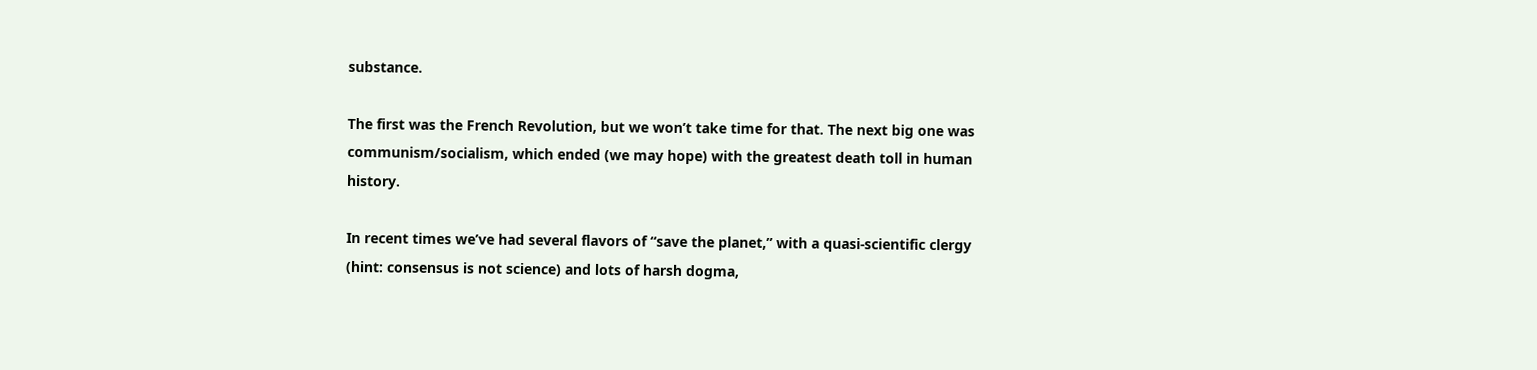substance.

The first was the French Revolution, but we won’t take time for that. The next big one was communism/socialism, which ended (we may hope) with the greatest death toll in human history.

In recent times we’ve had several flavors of “save the planet,” with a quasi-scientific clergy (hint: consensus is not science) and lots of harsh dogma,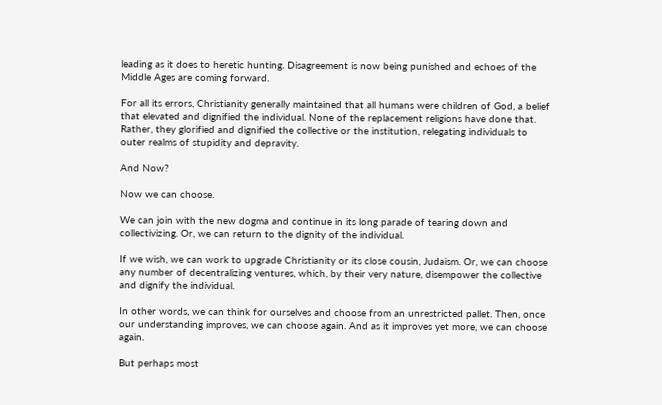leading as it does to heretic hunting. Disagreement is now being punished and echoes of the Middle Ages are coming forward.

For all its errors, Christianity generally maintained that all humans were children of God, a belief that elevated and dignified the individual. None of the replacement religions have done that. Rather, they glorified and dignified the collective or the institution, relegating individuals to outer realms of stupidity and depravity.

And Now?

Now we can choose.

We can join with the new dogma and continue in its long parade of tearing down and collectivizing. Or, we can return to the dignity of the individual.

If we wish, we can work to upgrade Christianity or its close cousin, Judaism. Or, we can choose any number of decentralizing ventures, which, by their very nature, disempower the collective and dignify the individual.

In other words, we can think for ourselves and choose from an unrestricted pallet. Then, once our understanding improves, we can choose again. And as it improves yet more, we can choose again.

But perhaps most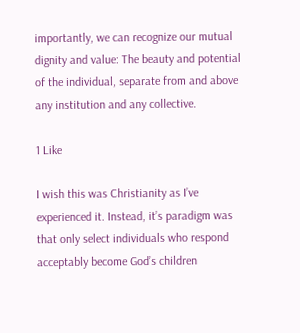importantly, we can recognize our mutual dignity and value: The beauty and potential of the individual, separate from and above any institution and any collective.

1 Like

I wish this was Christianity as I’ve experienced it. Instead, it’s paradigm was that only select individuals who respond acceptably become God’s children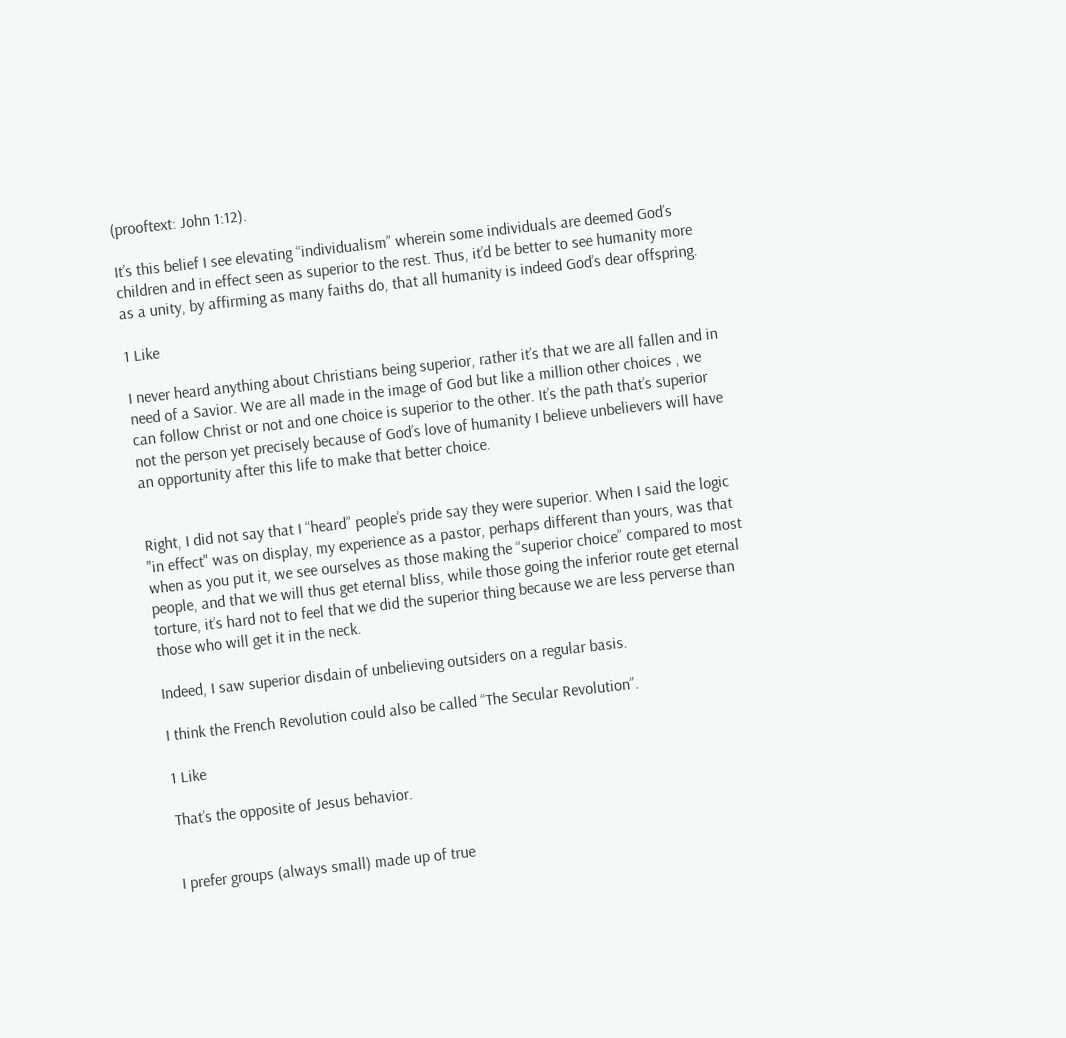(prooftext: John 1:12).

It’s this belief I see elevating “individualism” wherein some individuals are deemed God’s children and in effect seen as superior to the rest. Thus, it’d be better to see humanity more as a unity, by affirming as many faiths do, that all humanity is indeed God’s dear offspring.

1 Like

I never heard anything about Christians being superior, rather it’s that we are all fallen and in need of a Savior. We are all made in the image of God but like a million other choices , we can follow Christ or not and one choice is superior to the other. It’s the path that’s superior not the person yet precisely because of God’s love of humanity I believe unbelievers will have an opportunity after this life to make that better choice.


Right, I did not say that I “heard” people’s pride say they were superior. When I said the logic "in effect" was on display, my experience as a pastor, perhaps different than yours, was that when as you put it, we see ourselves as those making the “superior choice” compared to most people, and that we will thus get eternal bliss, while those going the inferior route get eternal torture, it’s hard not to feel that we did the superior thing because we are less perverse than those who will get it in the neck.

Indeed, I saw superior disdain of unbelieving outsiders on a regular basis.

I think the French Revolution could also be called “The Secular Revolution”.

1 Like

That’s the opposite of Jesus behavior.


I prefer groups (always small) made up of true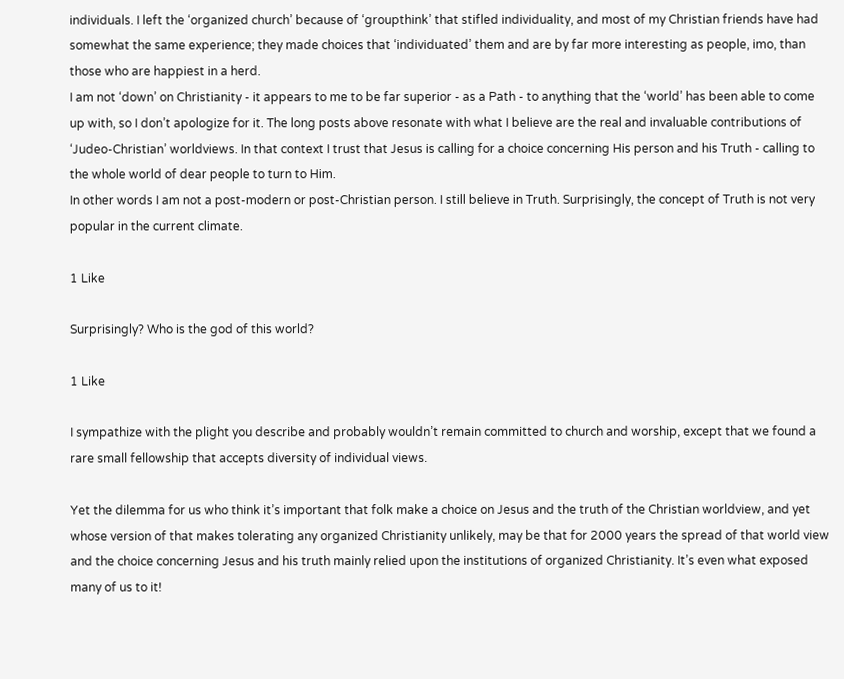individuals. I left the ‘organized church’ because of ‘groupthink’ that stifled individuality, and most of my Christian friends have had somewhat the same experience; they made choices that ‘individuated’ them and are by far more interesting as people, imo, than those who are happiest in a herd.
I am not ‘down’ on Christianity - it appears to me to be far superior - as a Path - to anything that the ‘world’ has been able to come up with, so I don’t apologize for it. The long posts above resonate with what I believe are the real and invaluable contributions of ‘Judeo-Christian’ worldviews. In that context I trust that Jesus is calling for a choice concerning His person and his Truth - calling to the whole world of dear people to turn to Him.
In other words I am not a post-modern or post-Christian person. I still believe in Truth. Surprisingly, the concept of Truth is not very popular in the current climate.

1 Like

Surprisingly? Who is the god of this world?

1 Like

I sympathize with the plight you describe and probably wouldn’t remain committed to church and worship, except that we found a rare small fellowship that accepts diversity of individual views.

Yet the dilemma for us who think it’s important that folk make a choice on Jesus and the truth of the Christian worldview, and yet whose version of that makes tolerating any organized Christianity unlikely, may be that for 2000 years the spread of that world view and the choice concerning Jesus and his truth mainly relied upon the institutions of organized Christianity. It’s even what exposed many of us to it!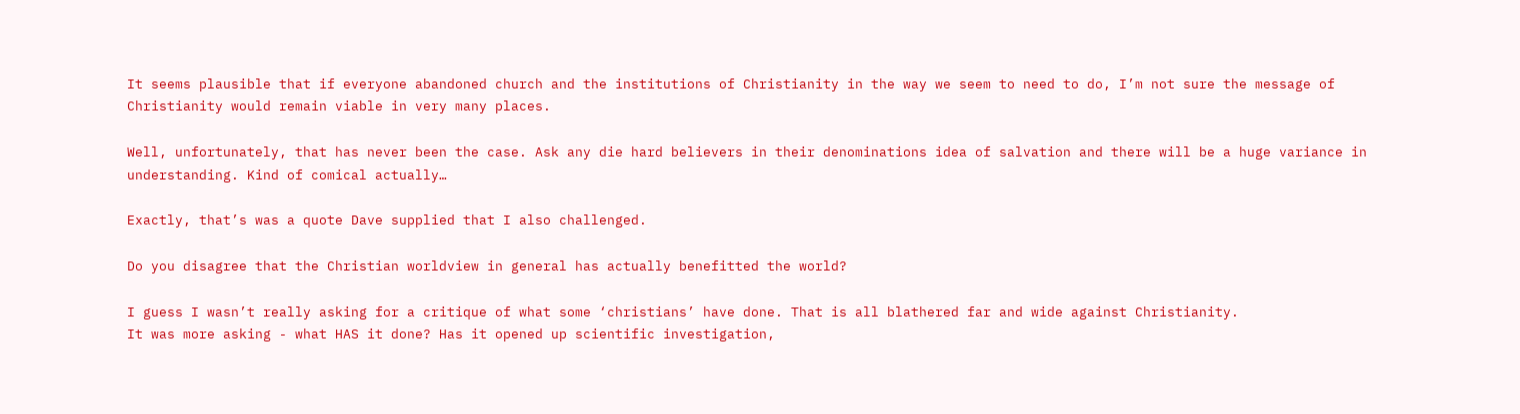It seems plausible that if everyone abandoned church and the institutions of Christianity in the way we seem to need to do, I’m not sure the message of Christianity would remain viable in very many places.

Well, unfortunately, that has never been the case. Ask any die hard believers in their denominations idea of salvation and there will be a huge variance in understanding. Kind of comical actually…

Exactly, that’s was a quote Dave supplied that I also challenged.

Do you disagree that the Christian worldview in general has actually benefitted the world?

I guess I wasn’t really asking for a critique of what some ‘christians’ have done. That is all blathered far and wide against Christianity.
It was more asking - what HAS it done? Has it opened up scientific investigation,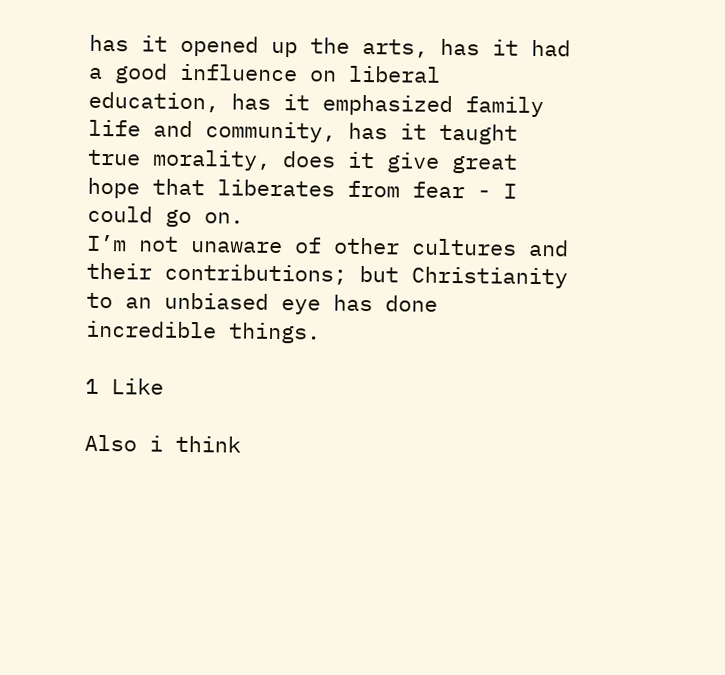has it opened up the arts, has it had a good influence on liberal education, has it emphasized family life and community, has it taught true morality, does it give great hope that liberates from fear - I could go on.
I’m not unaware of other cultures and their contributions; but Christianity to an unbiased eye has done incredible things.

1 Like

Also i think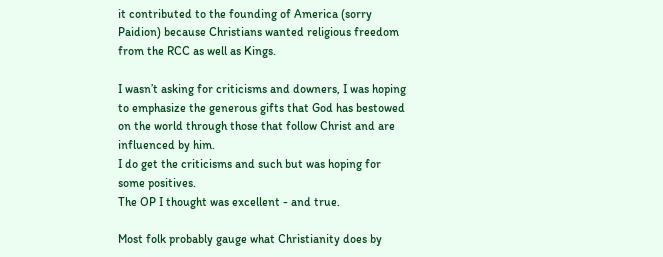it contributed to the founding of America (sorry Paidion) because Christians wanted religious freedom from the RCC as well as Kings.

I wasn’t asking for criticisms and downers, I was hoping to emphasize the generous gifts that God has bestowed on the world through those that follow Christ and are influenced by him.
I do get the criticisms and such but was hoping for some positives.
The OP I thought was excellent - and true.

Most folk probably gauge what Christianity does by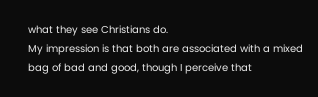what they see Christians do.
My impression is that both are associated with a mixed bag of bad and good, though I perceive that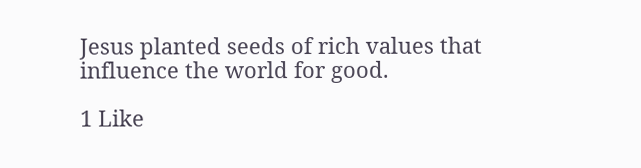Jesus planted seeds of rich values that influence the world for good.

1 Like